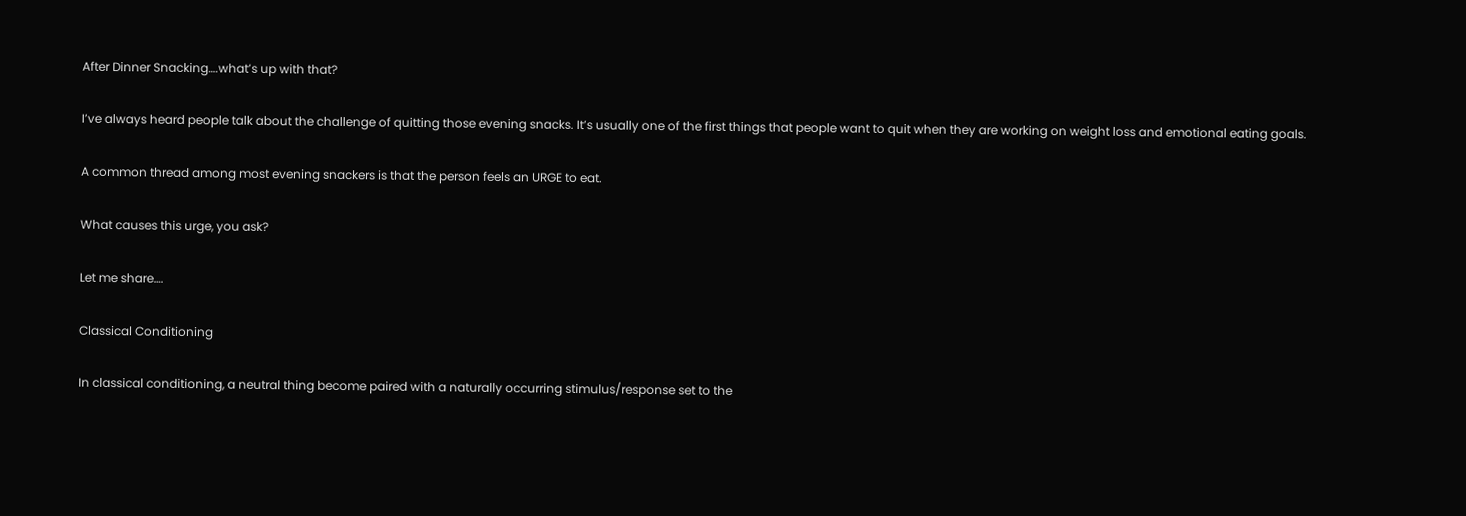After Dinner Snacking….what’s up with that?

I’ve always heard people talk about the challenge of quitting those evening snacks. It’s usually one of the first things that people want to quit when they are working on weight loss and emotional eating goals.

A common thread among most evening snackers is that the person feels an URGE to eat.

What causes this urge, you ask?

Let me share….

Classical Conditioning

In classical conditioning, a neutral thing become paired with a naturally occurring stimulus/response set to the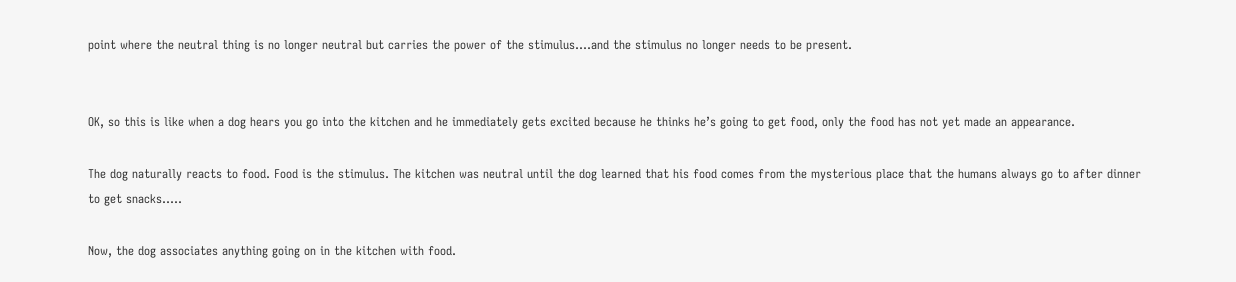point where the neutral thing is no longer neutral but carries the power of the stimulus….and the stimulus no longer needs to be present.


OK, so this is like when a dog hears you go into the kitchen and he immediately gets excited because he thinks he’s going to get food, only the food has not yet made an appearance.

The dog naturally reacts to food. Food is the stimulus. The kitchen was neutral until the dog learned that his food comes from the mysterious place that the humans always go to after dinner to get snacks…..

Now, the dog associates anything going on in the kitchen with food.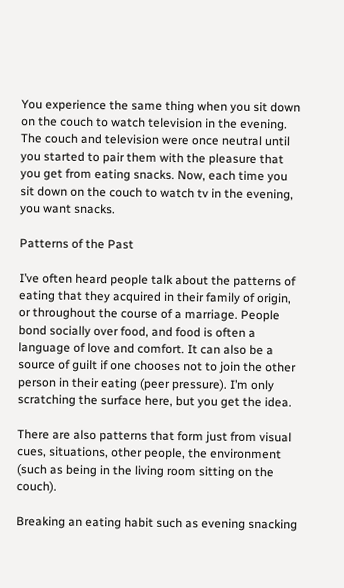You experience the same thing when you sit down on the couch to watch television in the evening. The couch and television were once neutral until you started to pair them with the pleasure that you get from eating snacks. Now, each time you sit down on the couch to watch tv in the evening, you want snacks.

Patterns of the Past

I’ve often heard people talk about the patterns of eating that they acquired in their family of origin, or throughout the course of a marriage. People bond socially over food, and food is often a language of love and comfort. It can also be a source of guilt if one chooses not to join the other person in their eating (peer pressure). I’m only scratching the surface here, but you get the idea.

There are also patterns that form just from visual cues, situations, other people, the environment (such as being in the living room sitting on the couch).

Breaking an eating habit such as evening snacking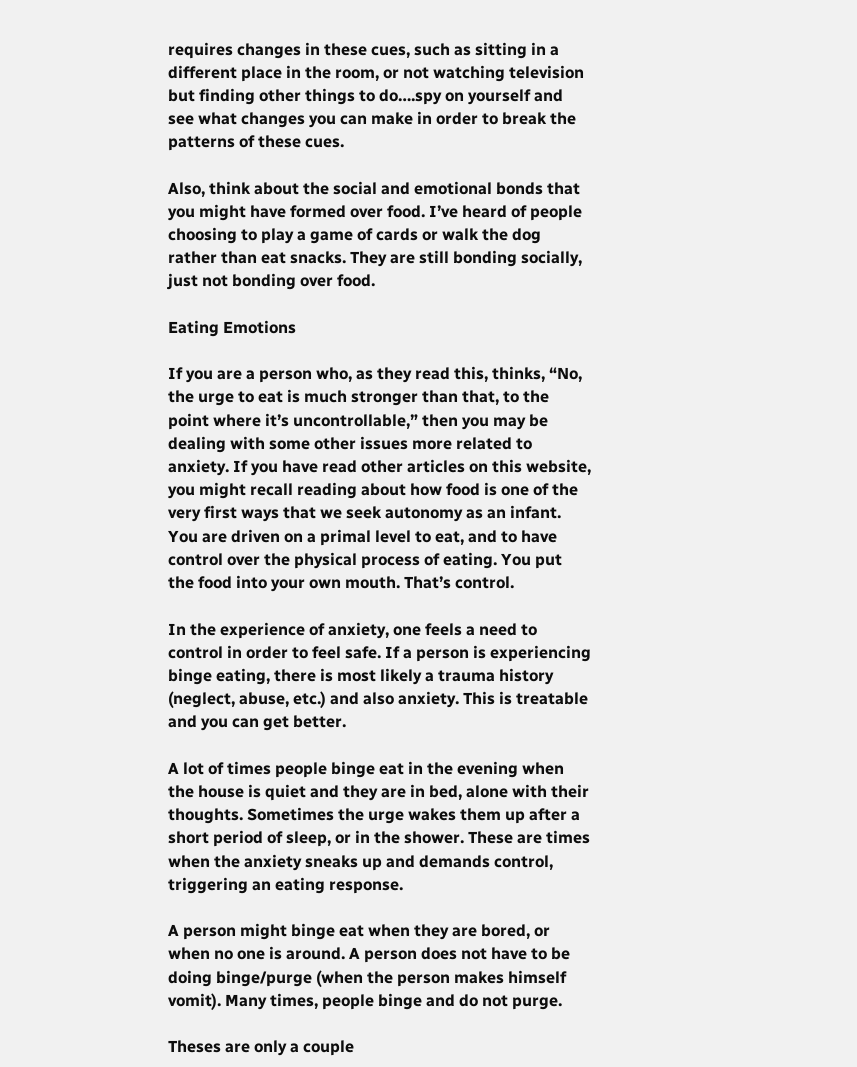requires changes in these cues, such as sitting in a different place in the room, or not watching television but finding other things to do….spy on yourself and see what changes you can make in order to break the patterns of these cues.

Also, think about the social and emotional bonds that you might have formed over food. I’ve heard of people choosing to play a game of cards or walk the dog rather than eat snacks. They are still bonding socially, just not bonding over food.

Eating Emotions

If you are a person who, as they read this, thinks, “No, the urge to eat is much stronger than that, to the point where it’s uncontrollable,” then you may be dealing with some other issues more related to anxiety. If you have read other articles on this website, you might recall reading about how food is one of the very first ways that we seek autonomy as an infant. You are driven on a primal level to eat, and to have control over the physical process of eating. You put the food into your own mouth. That’s control.

In the experience of anxiety, one feels a need to control in order to feel safe. If a person is experiencing binge eating, there is most likely a trauma history (neglect, abuse, etc.) and also anxiety. This is treatable and you can get better.

A lot of times people binge eat in the evening when the house is quiet and they are in bed, alone with their thoughts. Sometimes the urge wakes them up after a short period of sleep, or in the shower. These are times when the anxiety sneaks up and demands control, triggering an eating response.

A person might binge eat when they are bored, or when no one is around. A person does not have to be doing binge/purge (when the person makes himself vomit). Many times, people binge and do not purge.

Theses are only a couple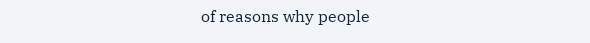of reasons why people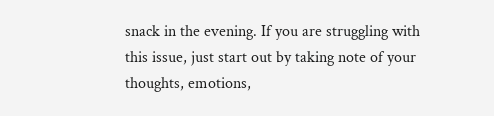snack in the evening. If you are struggling with this issue, just start out by taking note of your thoughts, emotions,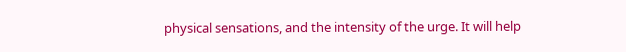physical sensations, and the intensity of the urge. It will help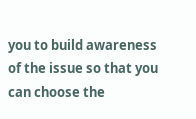you to build awareness of the issue so that you can choose the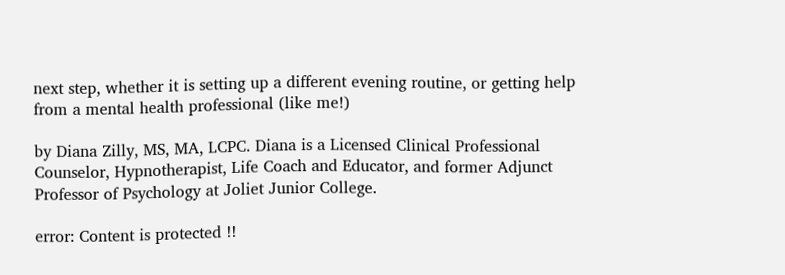next step, whether it is setting up a different evening routine, or getting help from a mental health professional (like me!)

by Diana Zilly, MS, MA, LCPC. Diana is a Licensed Clinical Professional Counselor, Hypnotherapist, Life Coach and Educator, and former Adjunct Professor of Psychology at Joliet Junior College.

error: Content is protected !!